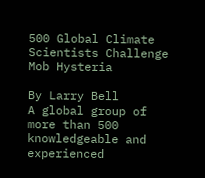500 Global Climate Scientists Challenge Mob Hysteria

By Larry Bell
A global group of more than 500 knowledgeable and experienced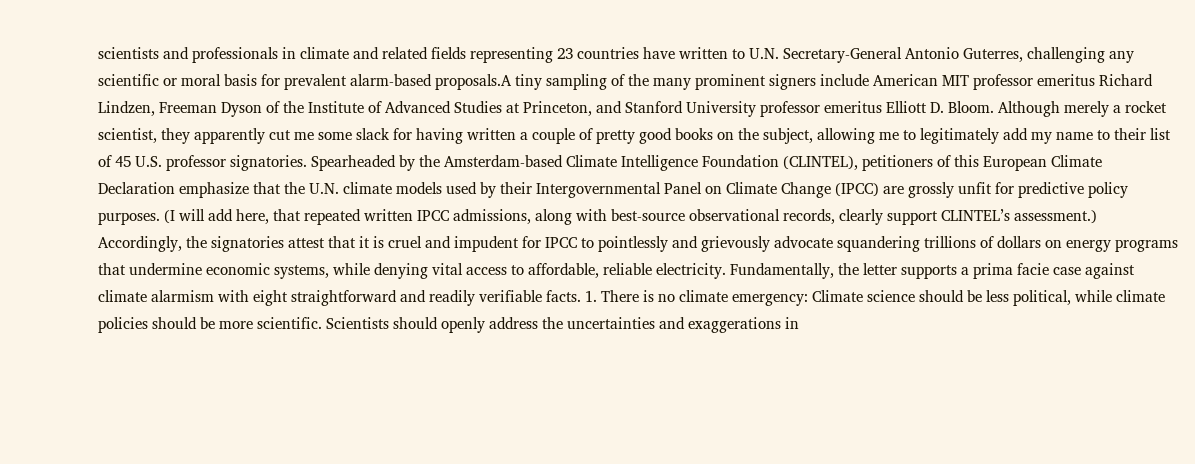scientists and professionals in climate and related fields representing 23 countries have written to U.N. Secretary-General Antonio Guterres, challenging any scientific or moral basis for prevalent alarm-based proposals.A tiny sampling of the many prominent signers include American MIT professor emeritus Richard Lindzen, Freeman Dyson of the Institute of Advanced Studies at Princeton, and Stanford University professor emeritus Elliott D. Bloom. Although merely a rocket scientist, they apparently cut me some slack for having written a couple of pretty good books on the subject, allowing me to legitimately add my name to their list of 45 U.S. professor signatories. Spearheaded by the Amsterdam-based Climate Intelligence Foundation (CLINTEL), petitioners of this European Climate Declaration emphasize that the U.N. climate models used by their Intergovernmental Panel on Climate Change (IPCC) are grossly unfit for predictive policy purposes. (I will add here, that repeated written IPCC admissions, along with best-source observational records, clearly support CLINTEL’s assessment.) Accordingly, the signatories attest that it is cruel and impudent for IPCC to pointlessly and grievously advocate squandering trillions of dollars on energy programs that undermine economic systems, while denying vital access to affordable, reliable electricity. Fundamentally, the letter supports a prima facie case against climate alarmism with eight straightforward and readily verifiable facts. 1. There is no climate emergency: Climate science should be less political, while climate policies should be more scientific. Scientists should openly address the uncertainties and exaggerations in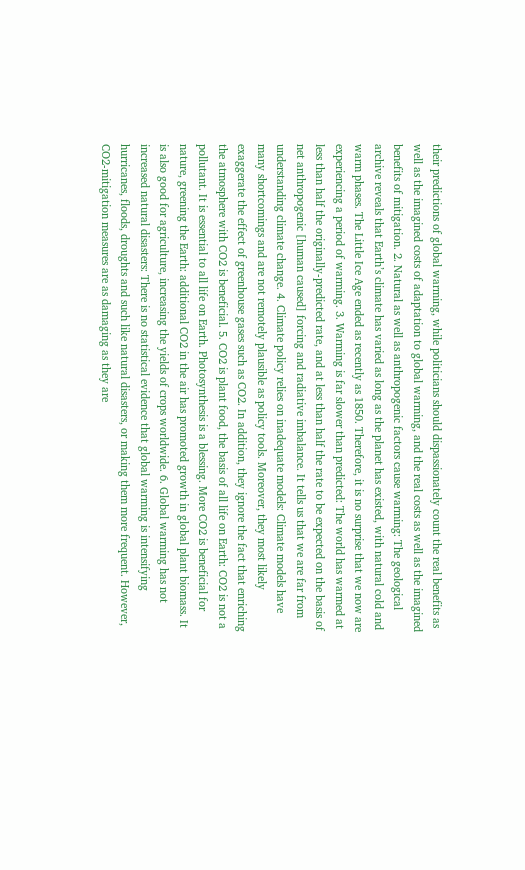their predictions of global warming, while politicians should dispassionately count the real benefits as well as the imagined costs of adaptation to global warming, and the real costs as well as the imagined benefits of mitigation. 2. Natural as well as anthropogenic factors cause warming: The geological archive reveals that Earth’s climate has varied as long as the planet has existed, with natural cold and warm phases. The Little Ice Age ended as recently as 1850. Therefore, it is no surprise that we now are experiencing a period of warming. 3. Warming is far slower than predicted: The world has warmed at less than half the originally-predicted rate, and at less than half the rate to be expected on the basis of net anthropogenic [human caused] forcing and radiative imbalance. It tells us that we are far from understanding climate change. 4. Climate policy relies on inadequate models: Climate models have many shortcomings and are not remotely plausible as policy tools. Moreover, they most likely exaggerate the effect of greenhouse gases such as CO2. In addition, they ignore the fact that enriching the atmosphere with CO2 is beneficial. 5. CO2 is plant food, the basis of all life on Earth: CO2 is not a pollutant. It is essential to all life on Earth. Photosynthesis is a blessing. More CO2 is beneficial for nature, greening the Earth: additional CO2 in the air has promoted growth in global plant biomass. It is also good for agriculture, increasing the yields of crops worldwide. 6. Global warming has not increased natural disasters: There is no statistical evidence that global warming is intensifying hurricanes, floods, droughts and such like natural disasters, or making them more frequent. However, CO2-mitigation measures are as damaging as they are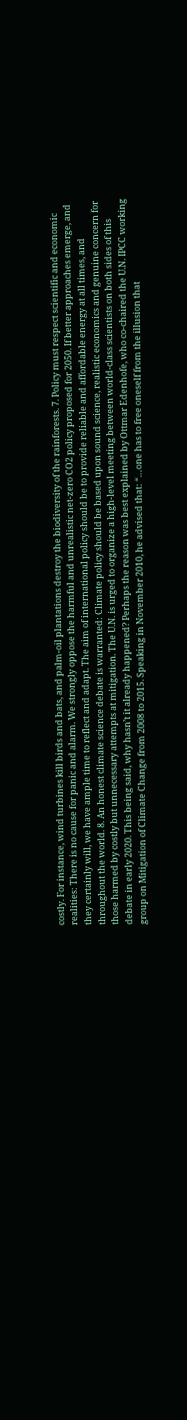costly. For instance, wind turbines kill birds and bats, and palm-oil plantations destroy the biodiversity of the rainforests. 7. Policy must respect scientific and economic realities: There is no cause for panic and alarm. We strongly oppose the harmful and unrealistic net-zero CO2 policy proposed for 2050. If better approaches emerge, and they certainly will, we have ample time to reflect and adapt. The aim of international policy should be to provide reliable and affordable energy at all times, and throughout the world. 8. An honest climate science debate is warranted: Climate policy should be based upon sound science, realistic economics and genuine concern for those harmed by costly but unnecessary attempts at mitigation. The U.N. is urged to organize a high-level meeting between world-class scientists on both sides of this debate in early 2020. This being said, why hasn’t it already happened? Perhaps the reason was best explained by Ottmar Edenhofe, who co-chaired the U.N. IPCC working group on Mitigation of Climate Change from 2008 to 2015. Speaking in November 2010, he advised that: “…one has to free oneself from the illusion that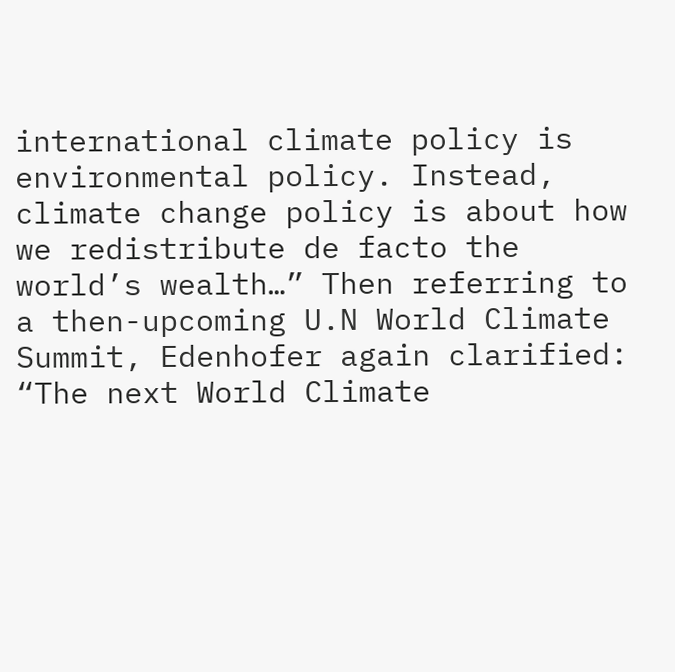international climate policy is environmental policy. Instead, climate change policy is about how we redistribute de facto the world’s wealth…” Then referring to a then-upcoming U.N World Climate Summit, Edenhofer again clarified: “The next World Climate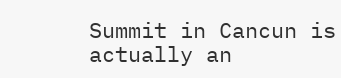Summit in Cancun is actually an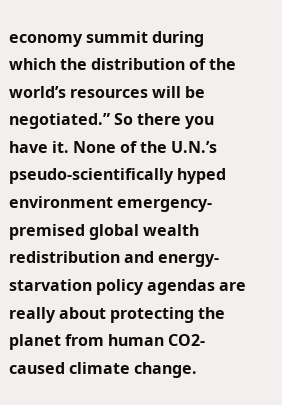economy summit during which the distribution of the world’s resources will be negotiated.” So there you have it. None of the U.N.’s pseudo-scientifically hyped environment emergency-premised global wealth redistribution and energy-starvation policy agendas are really about protecting the planet from human CO2-caused climate change.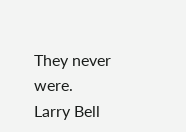They never were.
Larry Bell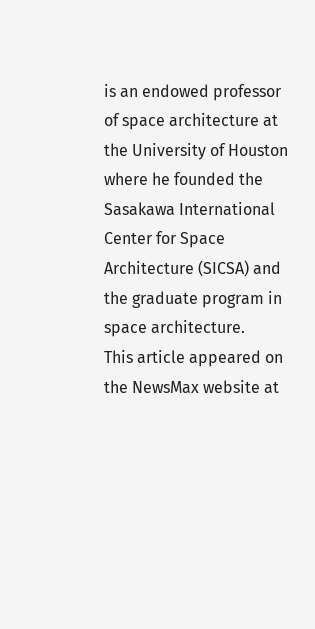is an endowed professor of space architecture at the University of Houston where he founded the Sasakawa International Center for Space Architecture (SICSA) and the graduate program in space architecture.
This article appeared on the NewsMax website at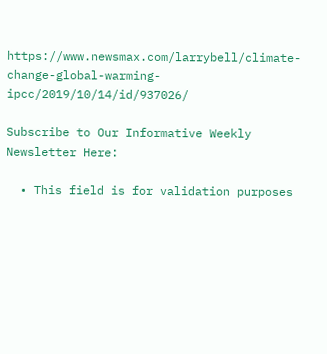https://www.newsmax.com/larrybell/climate-change-global-warming-ipcc/2019/10/14/id/937026/

Subscribe to Our Informative Weekly Newsletter Here:

  • This field is for validation purposes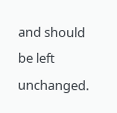and should be left unchanged.